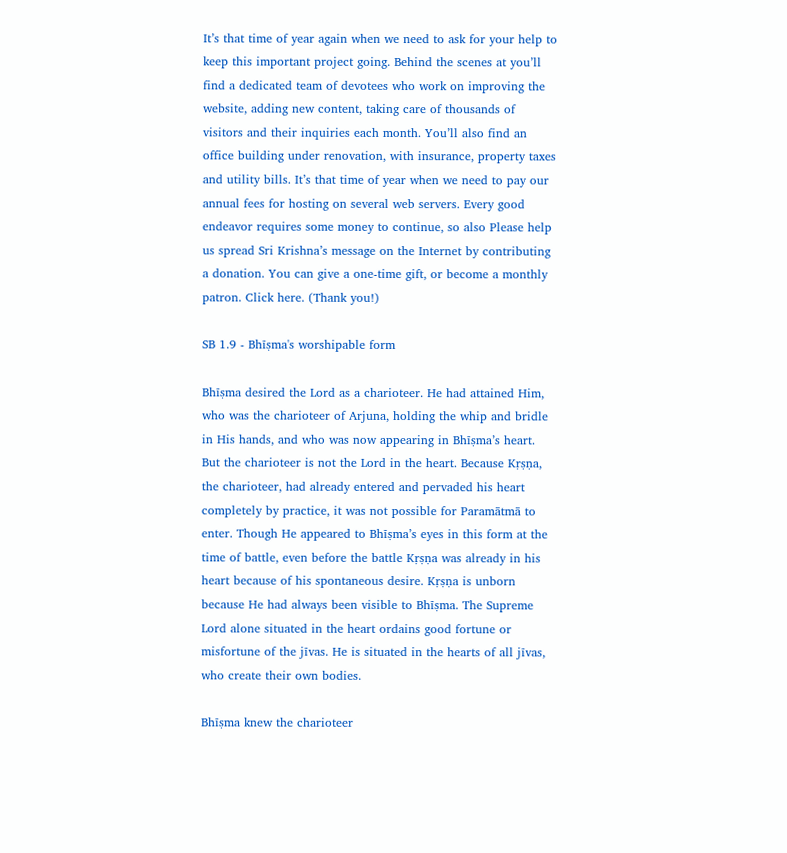It’s that time of year again when we need to ask for your help to keep this important project going. Behind the scenes at you’ll find a dedicated team of devotees who work on improving the website, adding new content, taking care of thousands of visitors and their inquiries each month. You’ll also find an office building under renovation, with insurance, property taxes and utility bills. It’s that time of year when we need to pay our annual fees for hosting on several web servers. Every good endeavor requires some money to continue, so also Please help us spread Sri Krishna’s message on the Internet by contributing a donation. You can give a one-time gift, or become a monthly patron. Click here. (Thank you!)

SB 1.9 - Bhīṣma's worshipable form

Bhīṣma desired the Lord as a charioteer. He had attained Him, who was the charioteer of Arjuna, holding the whip and bridle in His hands, and who was now appearing in Bhīṣma’s heart. But the charioteer is not the Lord in the heart. Because Kṛṣṇa, the charioteer, had already entered and pervaded his heart completely by practice, it was not possible for Paramātmā to enter. Though He appeared to Bhīṣma’s eyes in this form at the time of battle, even before the battle Kṛṣṇa was already in his heart because of his spontaneous desire. Kṛṣṇa is unborn because He had always been visible to Bhīṣma. The Supreme Lord alone situated in the heart ordains good fortune or misfortune of the jīvas. He is situated in the hearts of all jīvas, who create their own bodies.

Bhīṣma knew the charioteer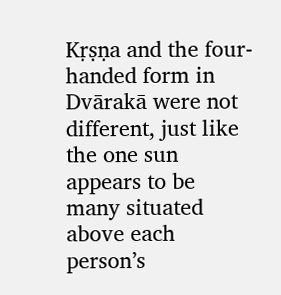Kṛṣṇa and the four-handed form in Dvārakā were not different, just like the one sun appears to be many situated above each person’s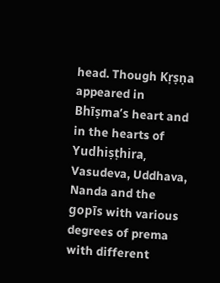head. Though Kṛṣṇa appeared in Bhīṣma’s heart and in the hearts of Yudhiṣṭhira, Vasudeva, Uddhava, Nanda and the gopīs with various degrees of prema with different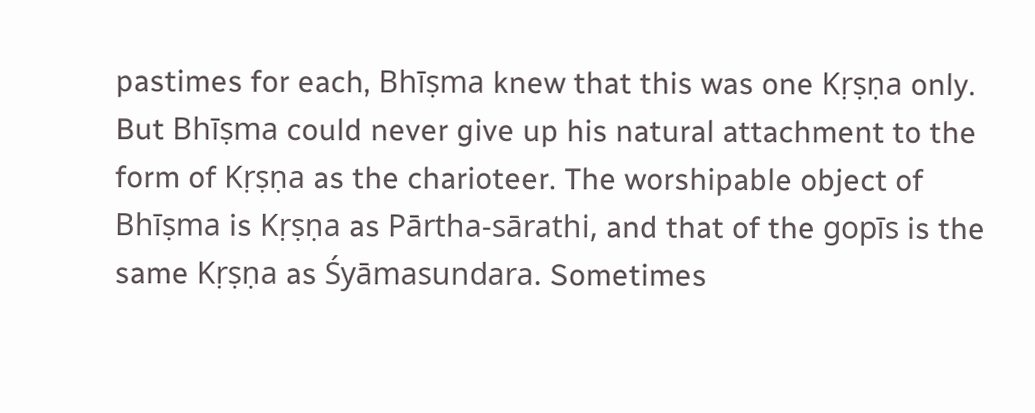pastimes for each, Bhīṣma knew that this was one Kṛṣṇa only. But Bhīṣma could never give up his natural attachment to the form of Kṛṣṇa as the charioteer. The worshipable object of Bhīṣma is Kṛṣṇa as Pārtha-sārathi, and that of the gopīs is the same Kṛṣṇa as Śyāmasundara. Sometimes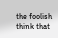the foolish think that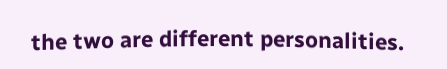the two are different personalities.